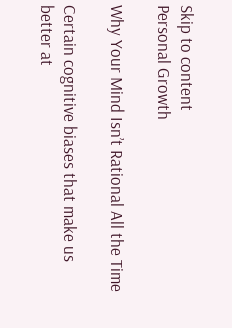Skip to content
Personal Growth

Why Your Mind Isn’t Rational All the Time

Certain cognitive biases that make us better at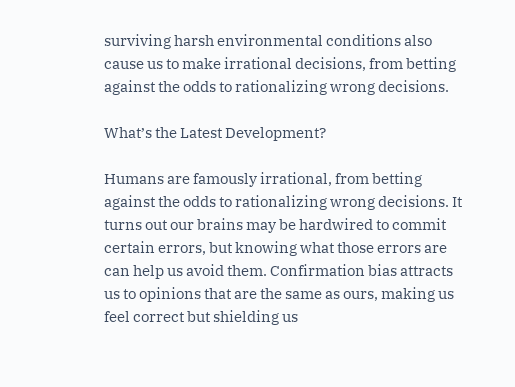surviving harsh environmental conditions also cause us to make irrational decisions, from betting against the odds to rationalizing wrong decisions.

What’s the Latest Development?

Humans are famously irrational, from betting against the odds to rationalizing wrong decisions. It turns out our brains may be hardwired to commit certain errors, but knowing what those errors are can help us avoid them. Confirmation bias attracts us to opinions that are the same as ours, making us feel correct but shielding us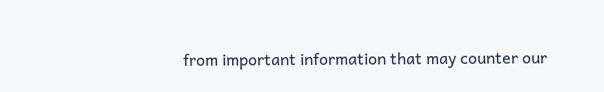from important information that may counter our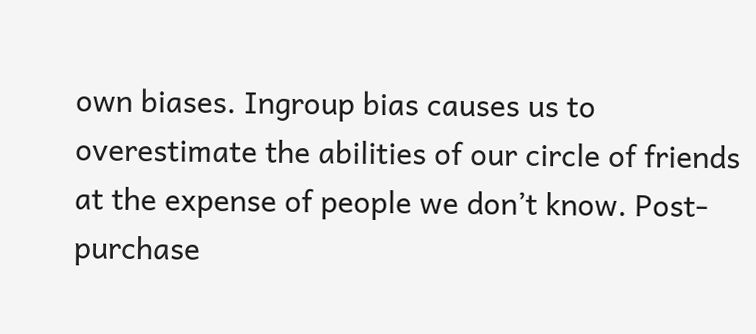own biases. Ingroup bias causes us to overestimate the abilities of our circle of friends at the expense of people we don’t know. Post-purchase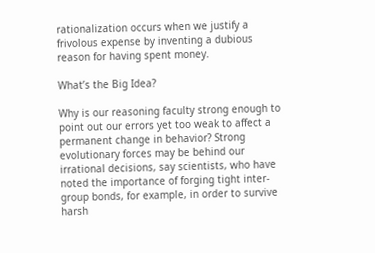rationalization occurs when we justify a frivolous expense by inventing a dubious reason for having spent money.

What’s the Big Idea?

Why is our reasoning faculty strong enough to point out our errors yet too weak to affect a permanent change in behavior? Strong evolutionary forces may be behind our irrational decisions, say scientists, who have noted the importance of forging tight inter-group bonds, for example, in order to survive harsh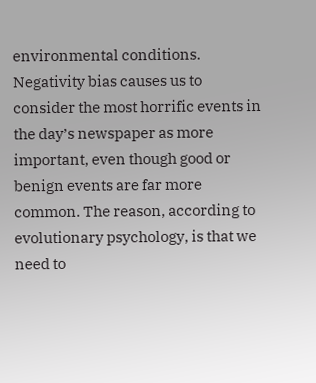environmental conditions. Negativity bias causes us to consider the most horrific events in the day’s newspaper as more important, even though good or benign events are far more common. The reason, according to evolutionary psychology, is that we need to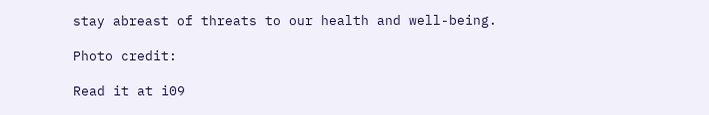stay abreast of threats to our health and well-being.

Photo credit:

Read it at i09